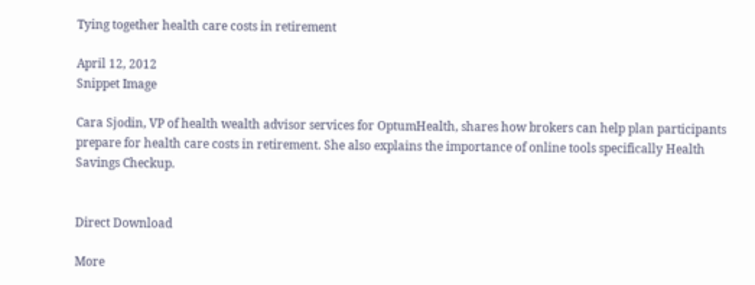Tying together health care costs in retirement

April 12, 2012
Snippet Image

Cara Sjodin, VP of health wealth advisor services for OptumHealth, shares how brokers can help plan participants prepare for health care costs in retirement. She also explains the importance of online tools specifically Health Savings Checkup.


Direct Download

More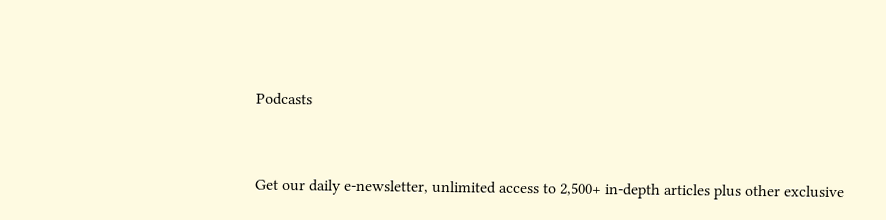Podcasts


Get our daily e-newsletter, unlimited access to 2,500+ in-depth articles plus other exclusive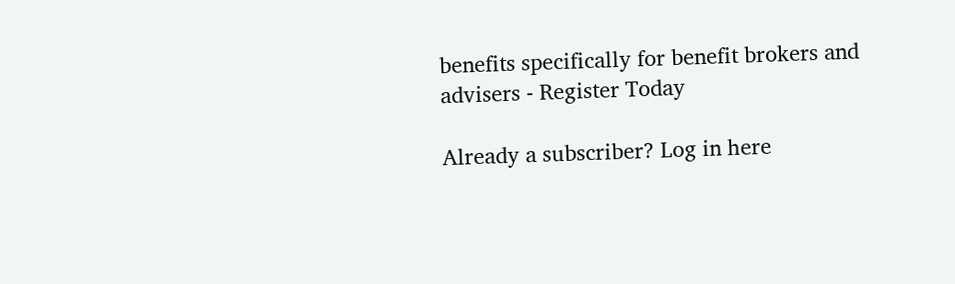benefits specifically for benefit brokers and advisers - Register Today

Already a subscriber? Log in here